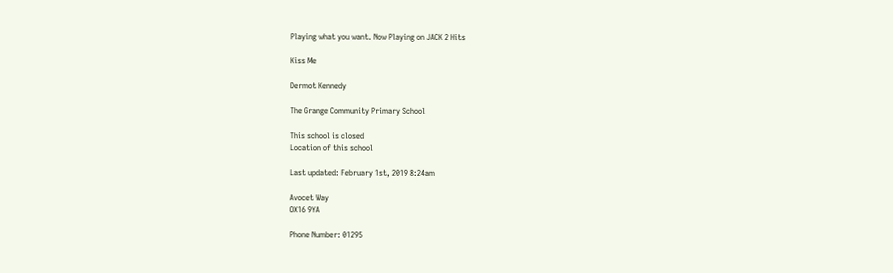Playing what you want. Now Playing on JACK 2 Hits

Kiss Me

Dermot Kennedy

The Grange Community Primary School

This school is closed
Location of this school

Last updated: February 1st, 2019 8:24am

Avocet Way
OX16 9YA

Phone Number: 01295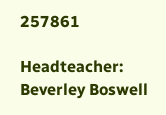257861

Headteacher: Beverley Boswell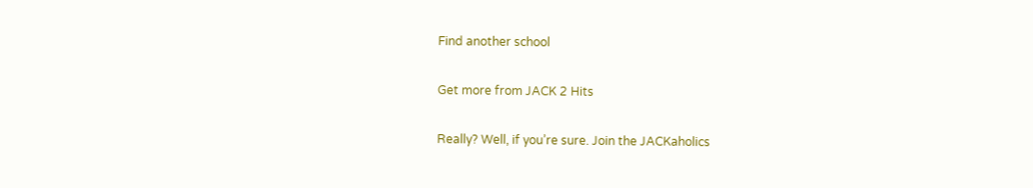Find another school

Get more from JACK 2 Hits

Really? Well, if you’re sure. Join the JACKaholics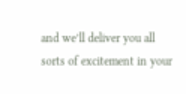and we’ll deliver you all sorts of excitement in your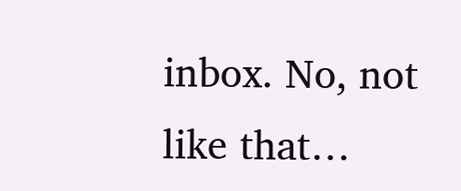inbox. No, not like that…